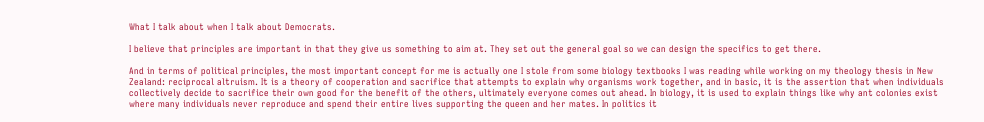What I talk about when I talk about Democrats.

I believe that principles are important in that they give us something to aim at. They set out the general goal so we can design the specifics to get there.

And in terms of political principles, the most important concept for me is actually one I stole from some biology textbooks I was reading while working on my theology thesis in New Zealand: reciprocal altruism. It is a theory of cooperation and sacrifice that attempts to explain why organisms work together, and in basic, it is the assertion that when individuals collectively decide to sacrifice their own good for the benefit of the others, ultimately everyone comes out ahead. In biology, it is used to explain things like why ant colonies exist where many individuals never reproduce and spend their entire lives supporting the queen and her mates. In politics it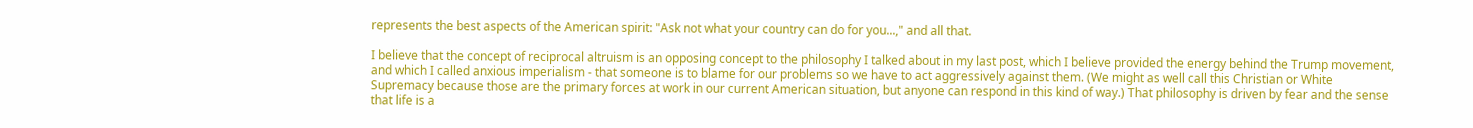represents the best aspects of the American spirit: "Ask not what your country can do for you...," and all that.

I believe that the concept of reciprocal altruism is an opposing concept to the philosophy I talked about in my last post, which I believe provided the energy behind the Trump movement, and which I called anxious imperialism - that someone is to blame for our problems so we have to act aggressively against them. (We might as well call this Christian or White Supremacy because those are the primary forces at work in our current American situation, but anyone can respond in this kind of way.) That philosophy is driven by fear and the sense that life is a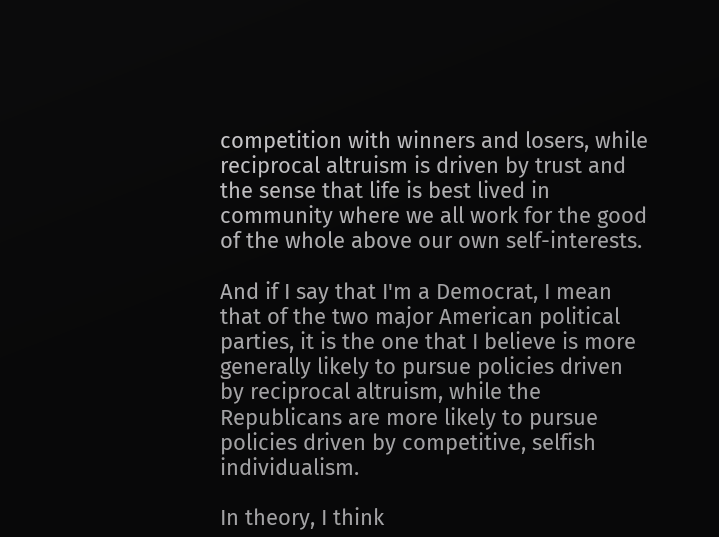competition with winners and losers, while reciprocal altruism is driven by trust and the sense that life is best lived in community where we all work for the good of the whole above our own self-interests.

And if I say that I'm a Democrat, I mean that of the two major American political parties, it is the one that I believe is more generally likely to pursue policies driven by reciprocal altruism, while the Republicans are more likely to pursue policies driven by competitive, selfish individualism.

In theory, I think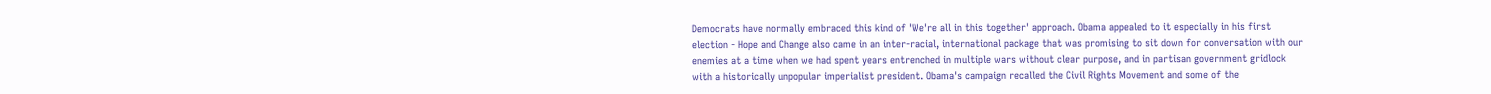Democrats have normally embraced this kind of 'We're all in this together' approach. Obama appealed to it especially in his first election - Hope and Change also came in an inter-racial, international package that was promising to sit down for conversation with our enemies at a time when we had spent years entrenched in multiple wars without clear purpose, and in partisan government gridlock with a historically unpopular imperialist president. Obama's campaign recalled the Civil Rights Movement and some of the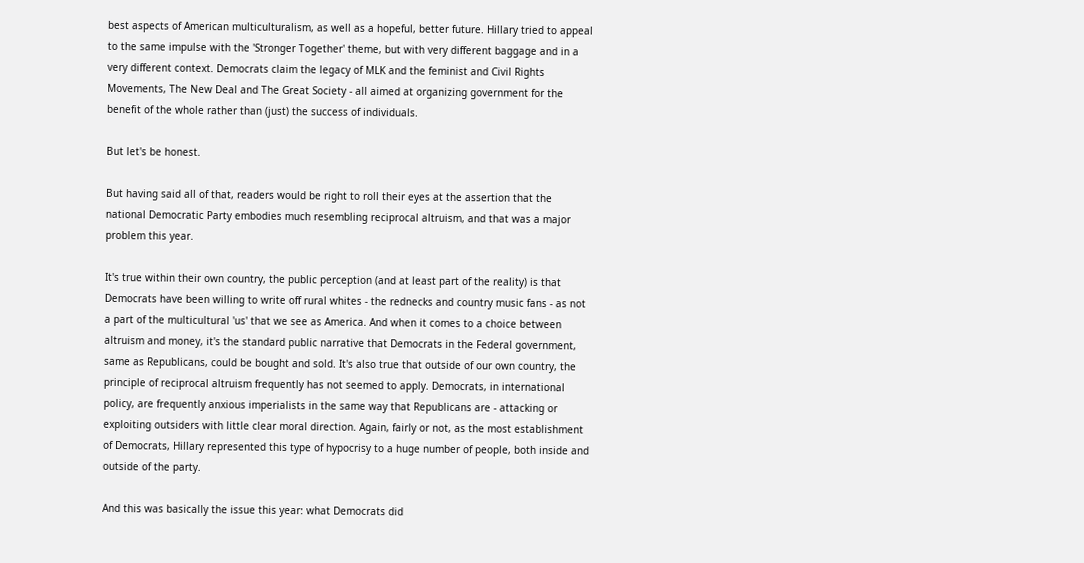best aspects of American multiculturalism, as well as a hopeful, better future. Hillary tried to appeal to the same impulse with the 'Stronger Together' theme, but with very different baggage and in a very different context. Democrats claim the legacy of MLK and the feminist and Civil Rights Movements, The New Deal and The Great Society - all aimed at organizing government for the benefit of the whole rather than (just) the success of individuals.

But let's be honest.

But having said all of that, readers would be right to roll their eyes at the assertion that the national Democratic Party embodies much resembling reciprocal altruism, and that was a major problem this year.

It's true within their own country, the public perception (and at least part of the reality) is that  Democrats have been willing to write off rural whites - the rednecks and country music fans - as not a part of the multicultural 'us' that we see as America. And when it comes to a choice between altruism and money, it's the standard public narrative that Democrats in the Federal government, same as Republicans, could be bought and sold. It's also true that outside of our own country, the principle of reciprocal altruism frequently has not seemed to apply. Democrats, in international policy, are frequently anxious imperialists in the same way that Republicans are - attacking or exploiting outsiders with little clear moral direction. Again, fairly or not, as the most establishment of Democrats, Hillary represented this type of hypocrisy to a huge number of people, both inside and outside of the party.

And this was basically the issue this year: what Democrats did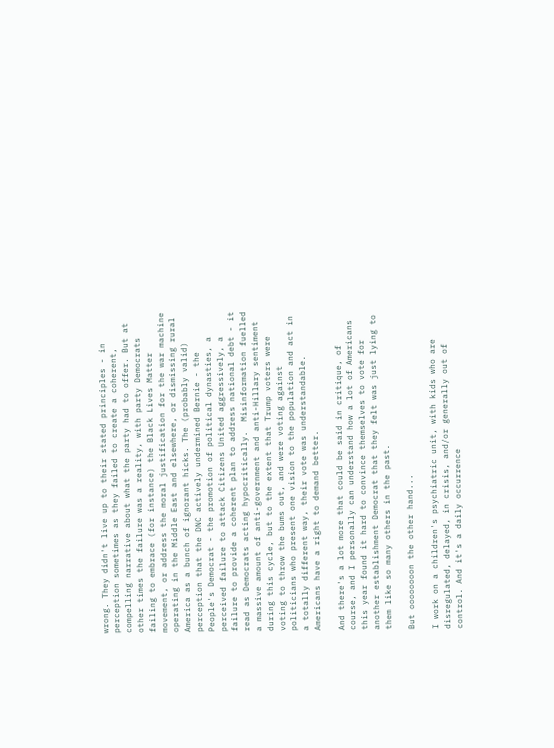wrong. They didn't live up to their stated principles - in perception sometimes as they failed to create a coherent, compelling narrative about what the party had to offer. But at other times the failure was a reality, with party Democrats failing to embrace (for instance) the Black Lives Matter movement, or address the moral justification for the war machine operating in the Middle East and elsewhere, or dismissing rural America as a bunch of ignorant hicks. The (probably valid) perception that the DNC actively undermined Bernie - the People's Democrat - the promotion of political dynasties, a perceived failure to attack Citizens United aggressively, a failure to provide a coherent plan to address national debt - it read as Democrats acting hypocritically.  Misinformation fuelled a massive amount of anti-government and anti-Hillary sentiment during this cycle, but to the extent that Trump voters were voting to throw the bums out, and were voting against politicians who present one vision to the population and act in a totally different way, their vote was understandable. Americans have a right to demand better.

And there's a lot more that could be said in critique, of course, and I personally can understand how a lot of Americans this year found it hard to convince themselves to vote for another establishment Democrat that they felt was just lying to them like so many others in the past.

But oooooooon the other hand...

I work on a children's psychiatric unit, with kids who are disregulated, delayed, in crisis, and/or generally out of control. And it's a daily occurrence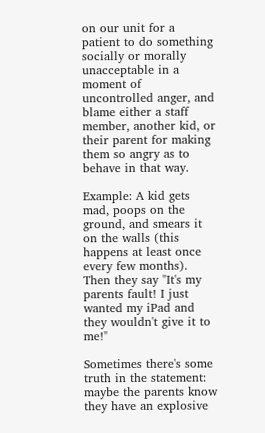on our unit for a patient to do something socially or morally unacceptable in a moment of uncontrolled anger, and blame either a staff member, another kid, or their parent for making them so angry as to behave in that way.

Example: A kid gets mad, poops on the ground, and smears it on the walls (this happens at least once every few months). Then they say "It's my parents fault! I just wanted my iPad and they wouldn't give it to me!"

Sometimes there's some truth in the statement: maybe the parents know they have an explosive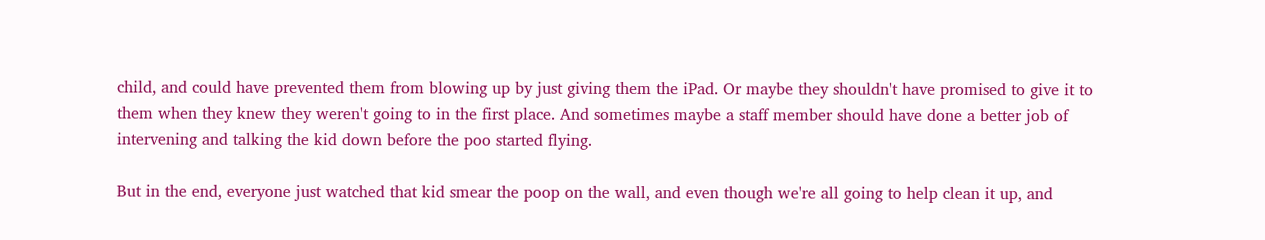child, and could have prevented them from blowing up by just giving them the iPad. Or maybe they shouldn't have promised to give it to them when they knew they weren't going to in the first place. And sometimes maybe a staff member should have done a better job of intervening and talking the kid down before the poo started flying.

But in the end, everyone just watched that kid smear the poop on the wall, and even though we're all going to help clean it up, and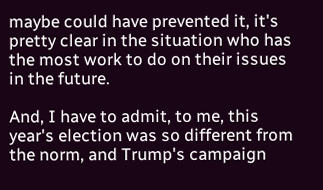maybe could have prevented it, it's pretty clear in the situation who has the most work to do on their issues in the future.

And, I have to admit, to me, this year's election was so different from the norm, and Trump's campaign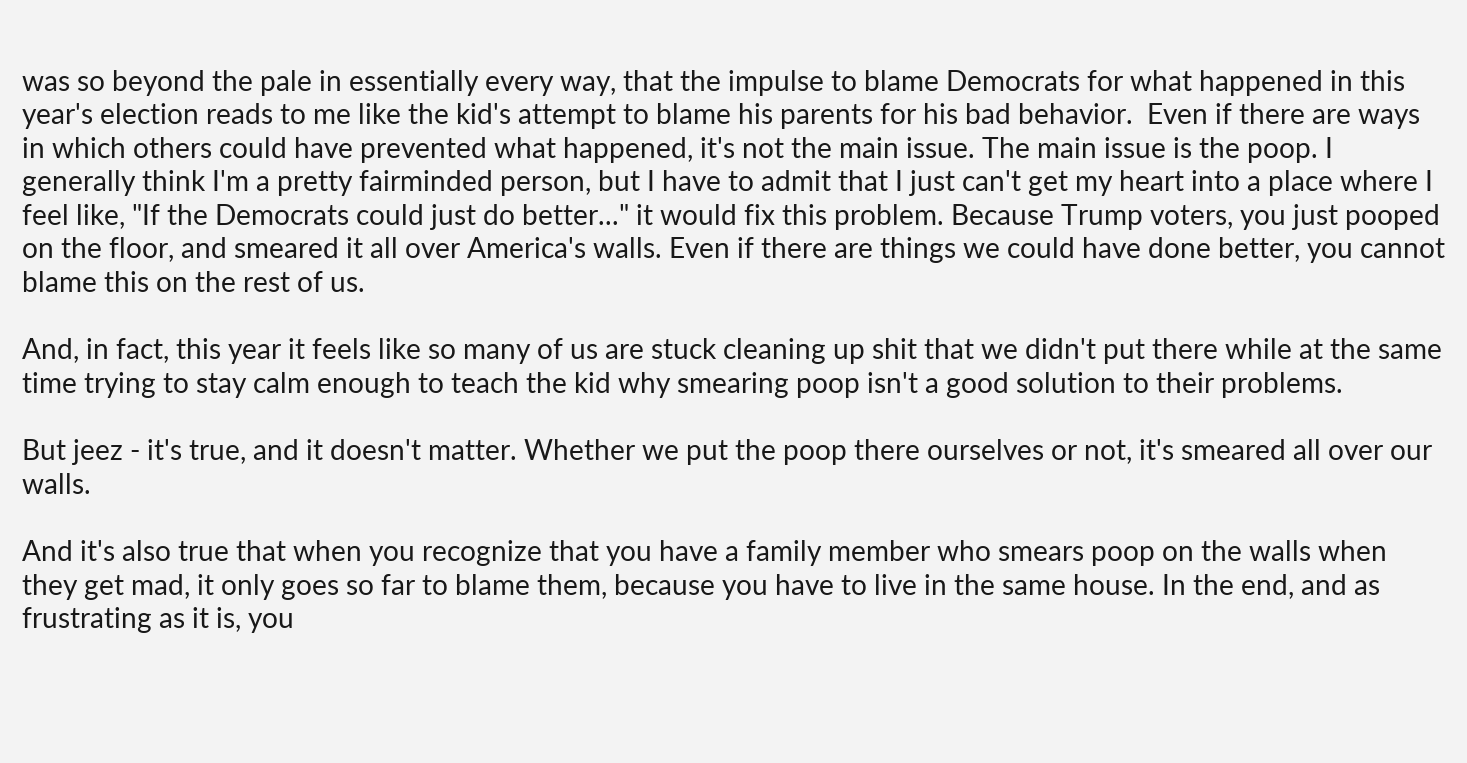was so beyond the pale in essentially every way, that the impulse to blame Democrats for what happened in this year's election reads to me like the kid's attempt to blame his parents for his bad behavior.  Even if there are ways in which others could have prevented what happened, it's not the main issue. The main issue is the poop. I generally think I'm a pretty fairminded person, but I have to admit that I just can't get my heart into a place where I feel like, "If the Democrats could just do better..." it would fix this problem. Because Trump voters, you just pooped on the floor, and smeared it all over America's walls. Even if there are things we could have done better, you cannot blame this on the rest of us.

And, in fact, this year it feels like so many of us are stuck cleaning up shit that we didn't put there while at the same time trying to stay calm enough to teach the kid why smearing poop isn't a good solution to their problems.

But jeez - it's true, and it doesn't matter. Whether we put the poop there ourselves or not, it's smeared all over our walls.

And it's also true that when you recognize that you have a family member who smears poop on the walls when they get mad, it only goes so far to blame them, because you have to live in the same house. In the end, and as frustrating as it is, you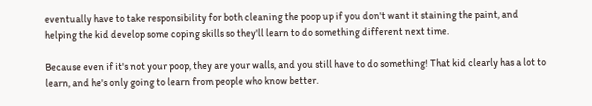eventually have to take responsibility for both cleaning the poop up if you don't want it staining the paint, and helping the kid develop some coping skills so they'll learn to do something different next time.

Because even if it's not your poop, they are your walls, and you still have to do something! That kid clearly has a lot to learn, and he's only going to learn from people who know better.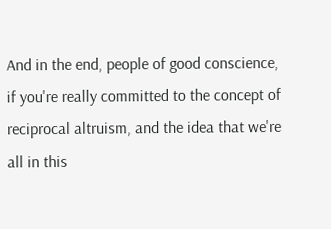And in the end, people of good conscience, if you're really committed to the concept of reciprocal altruism, and the idea that we're all in this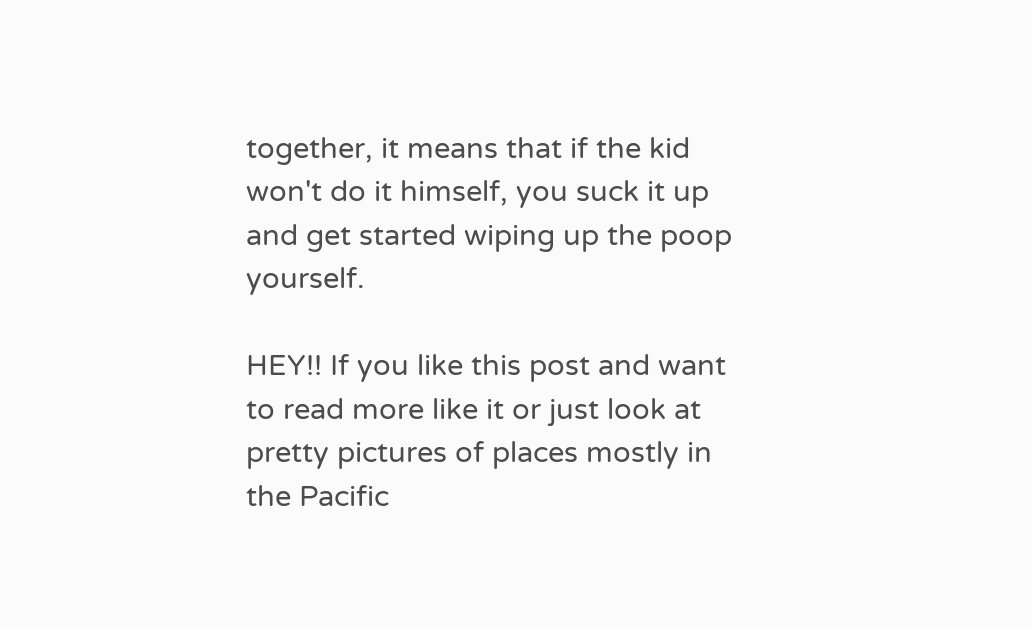together, it means that if the kid won't do it himself, you suck it up and get started wiping up the poop yourself.

HEY!! If you like this post and want to read more like it or just look at pretty pictures of places mostly in the Pacific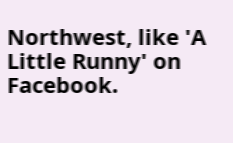Northwest, like 'A Little Runny' on Facebook.